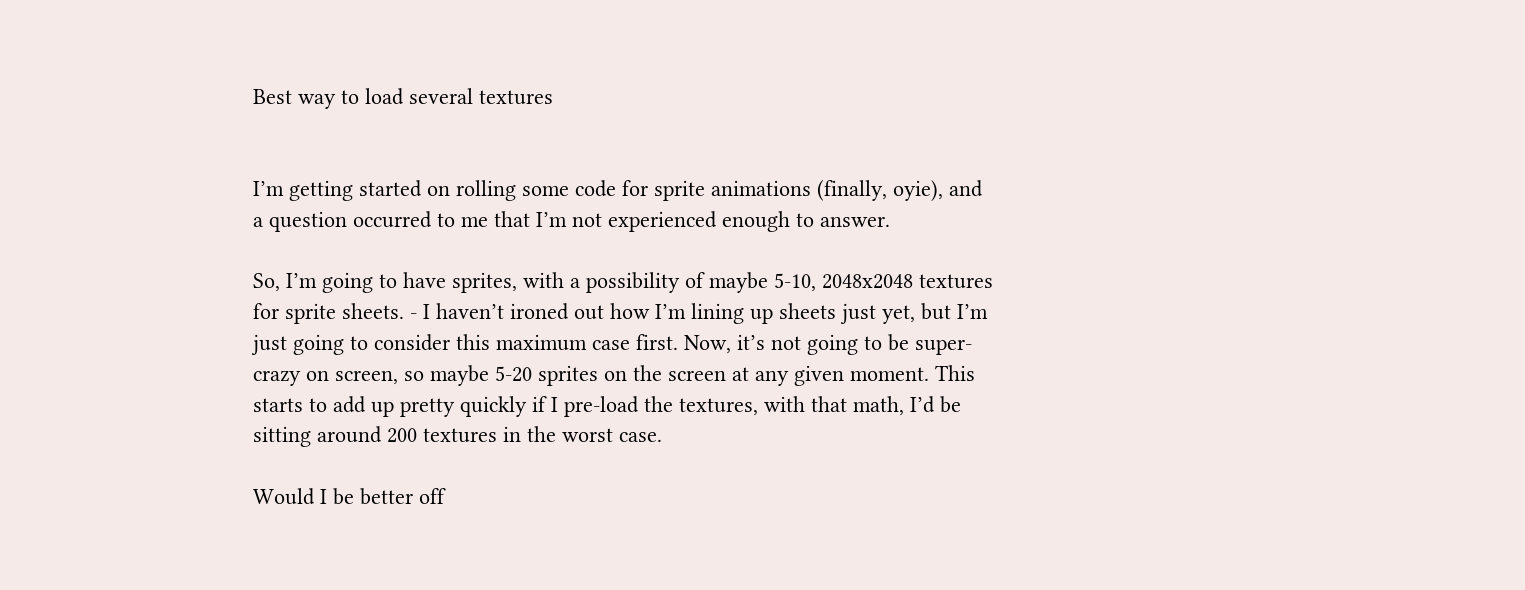Best way to load several textures


I’m getting started on rolling some code for sprite animations (finally, oyie), and a question occurred to me that I’m not experienced enough to answer.

So, I’m going to have sprites, with a possibility of maybe 5-10, 2048x2048 textures for sprite sheets. - I haven’t ironed out how I’m lining up sheets just yet, but I’m just going to consider this maximum case first. Now, it’s not going to be super-crazy on screen, so maybe 5-20 sprites on the screen at any given moment. This starts to add up pretty quickly if I pre-load the textures, with that math, I’d be sitting around 200 textures in the worst case.

Would I be better off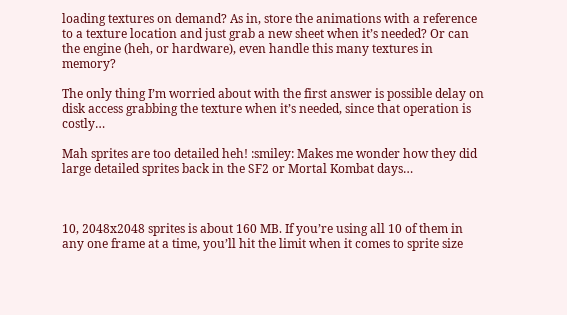loading textures on demand? As in, store the animations with a reference to a texture location and just grab a new sheet when it’s needed? Or can the engine (heh, or hardware), even handle this many textures in memory?

The only thing I’m worried about with the first answer is possible delay on disk access grabbing the texture when it’s needed, since that operation is costly…

Mah sprites are too detailed heh! :smiley: Makes me wonder how they did large detailed sprites back in the SF2 or Mortal Kombat days…



10, 2048x2048 sprites is about 160 MB. If you’re using all 10 of them in any one frame at a time, you’ll hit the limit when it comes to sprite size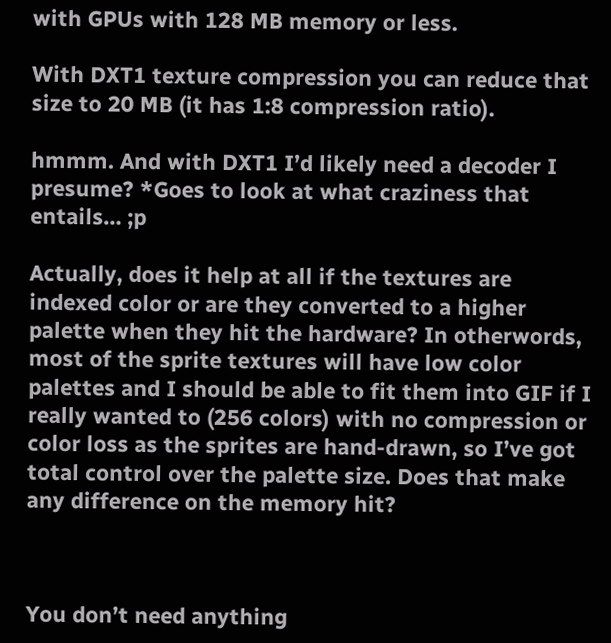with GPUs with 128 MB memory or less.

With DXT1 texture compression you can reduce that size to 20 MB (it has 1:8 compression ratio).

hmmm. And with DXT1 I’d likely need a decoder I presume? *Goes to look at what craziness that entails… ;p

Actually, does it help at all if the textures are indexed color or are they converted to a higher palette when they hit the hardware? In otherwords, most of the sprite textures will have low color palettes and I should be able to fit them into GIF if I really wanted to (256 colors) with no compression or color loss as the sprites are hand-drawn, so I’ve got total control over the palette size. Does that make any difference on the memory hit?



You don’t need anything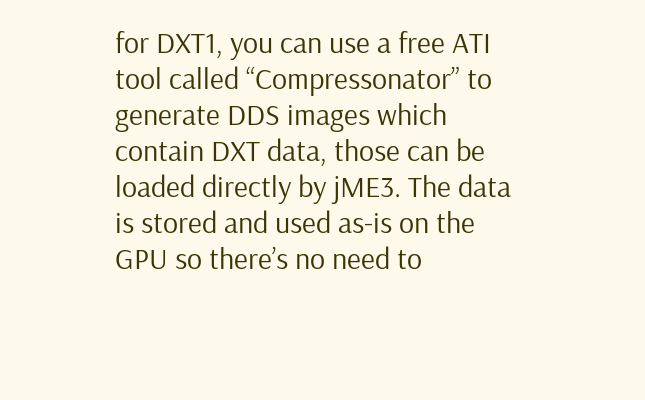for DXT1, you can use a free ATI tool called “Compressonator” to generate DDS images which contain DXT data, those can be loaded directly by jME3. The data is stored and used as-is on the GPU so there’s no need to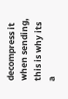decompress it when sending, this is why its a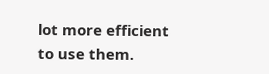lot more efficient to use them.